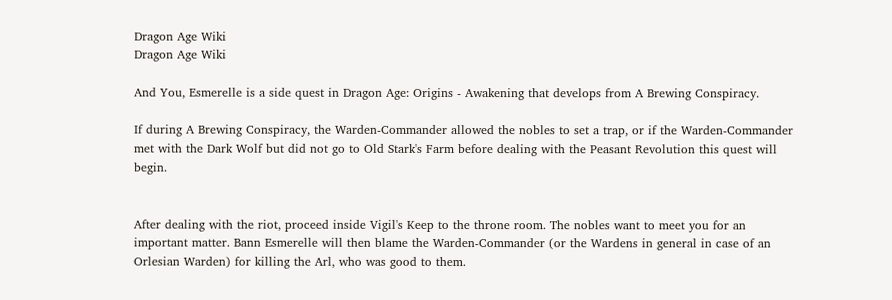Dragon Age Wiki
Dragon Age Wiki

And You, Esmerelle is a side quest in Dragon Age: Origins - Awakening that develops from A Brewing Conspiracy.

If during A Brewing Conspiracy, the Warden-Commander allowed the nobles to set a trap, or if the Warden-Commander met with the Dark Wolf but did not go to Old Stark's Farm before dealing with the Peasant Revolution this quest will begin.


After dealing with the riot, proceed inside Vigil's Keep to the throne room. The nobles want to meet you for an important matter. Bann Esmerelle will then blame the Warden-Commander (or the Wardens in general in case of an Orlesian Warden) for killing the Arl, who was good to them.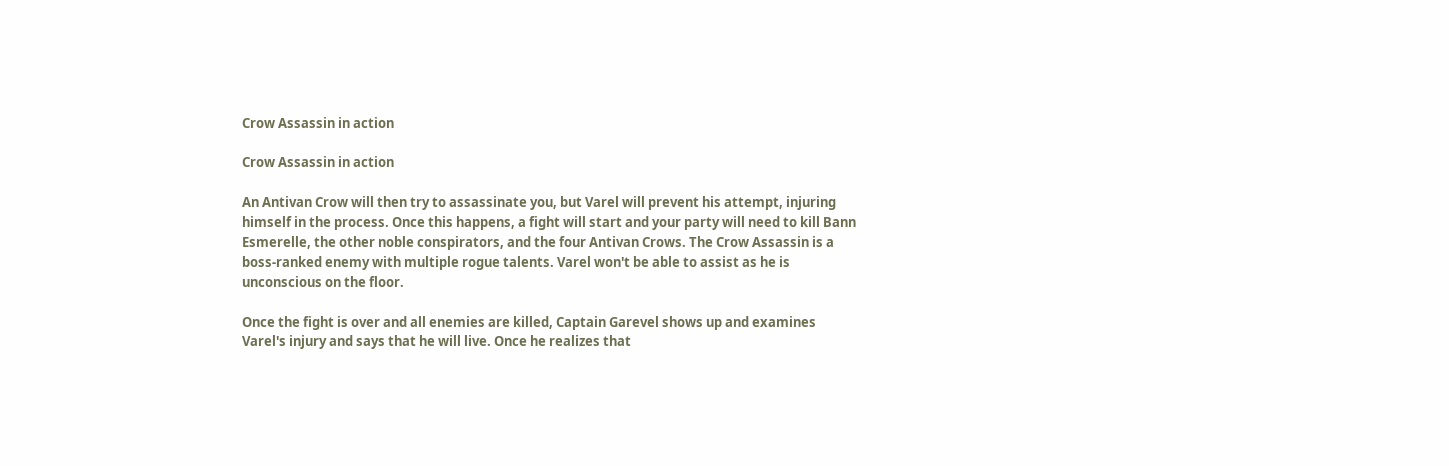Crow Assassin in action

Crow Assassin in action

An Antivan Crow will then try to assassinate you, but Varel will prevent his attempt, injuring himself in the process. Once this happens, a fight will start and your party will need to kill Bann Esmerelle, the other noble conspirators, and the four Antivan Crows. The Crow Assassin is a boss-ranked enemy with multiple rogue talents. Varel won't be able to assist as he is unconscious on the floor.

Once the fight is over and all enemies are killed, Captain Garevel shows up and examines Varel's injury and says that he will live. Once he realizes that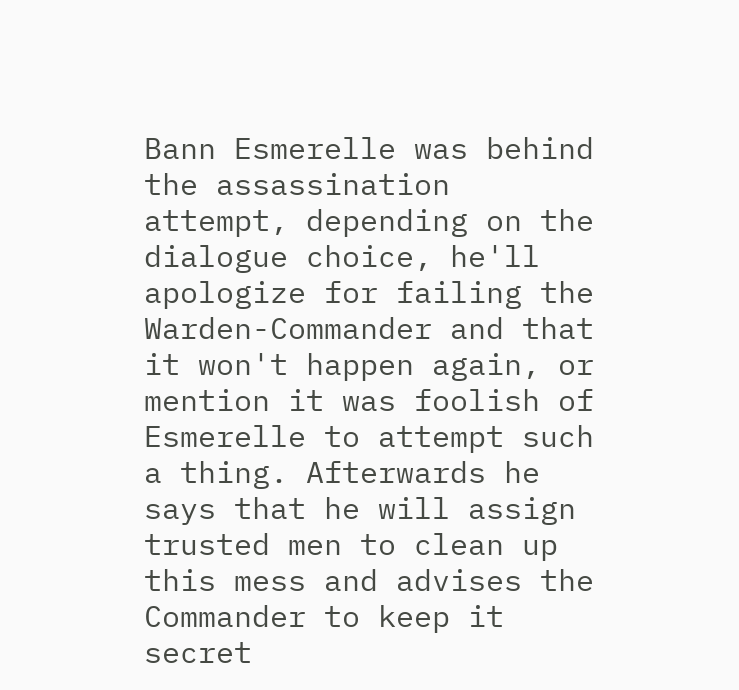Bann Esmerelle was behind the assassination attempt, depending on the dialogue choice, he'll apologize for failing the Warden-Commander and that it won't happen again, or mention it was foolish of Esmerelle to attempt such a thing. Afterwards he says that he will assign trusted men to clean up this mess and advises the Commander to keep it secret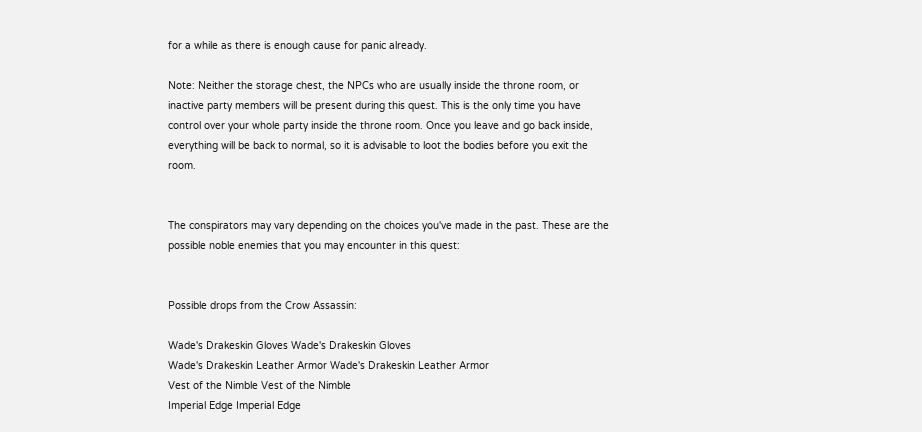for a while as there is enough cause for panic already.

Note: Neither the storage chest, the NPCs who are usually inside the throne room, or inactive party members will be present during this quest. This is the only time you have control over your whole party inside the throne room. Once you leave and go back inside, everything will be back to normal, so it is advisable to loot the bodies before you exit the room.


The conspirators may vary depending on the choices you've made in the past. These are the possible noble enemies that you may encounter in this quest:


Possible drops from the Crow Assassin:

Wade's Drakeskin Gloves Wade's Drakeskin Gloves
Wade's Drakeskin Leather Armor Wade's Drakeskin Leather Armor
Vest of the Nimble Vest of the Nimble
Imperial Edge Imperial Edge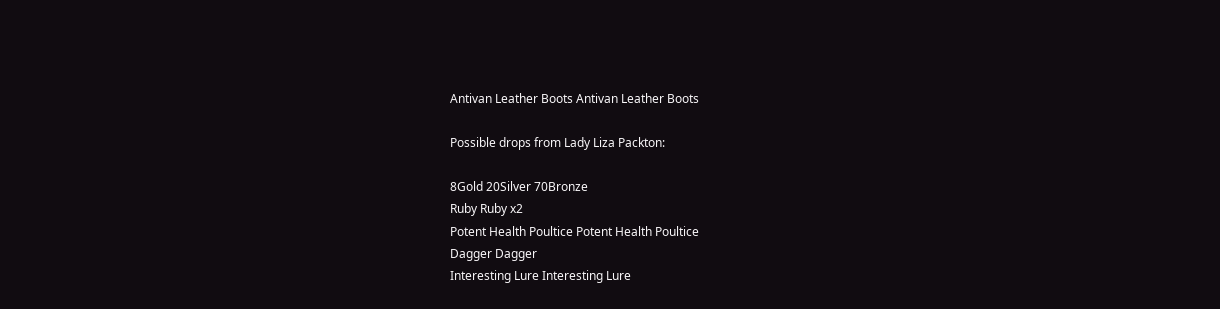Antivan Leather Boots Antivan Leather Boots

Possible drops from Lady Liza Packton:

8Gold 20Silver 70Bronze
Ruby Ruby x2
Potent Health Poultice Potent Health Poultice
Dagger Dagger
Interesting Lure Interesting Lure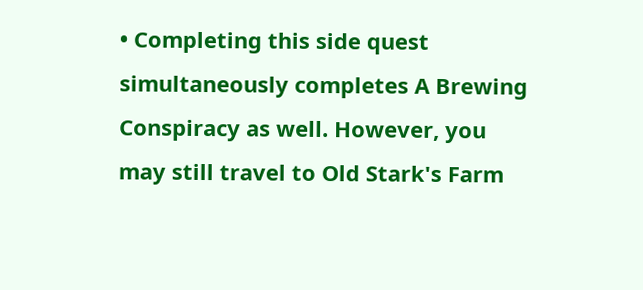• Completing this side quest simultaneously completes A Brewing Conspiracy as well. However, you may still travel to Old Stark's Farm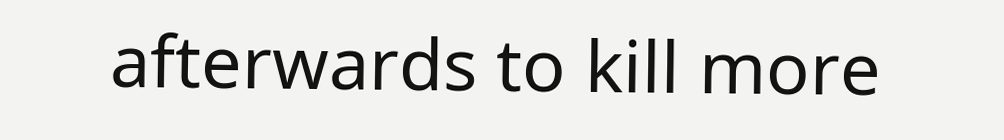afterwards to kill more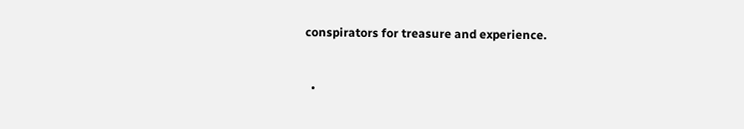conspirators for treasure and experience.


  •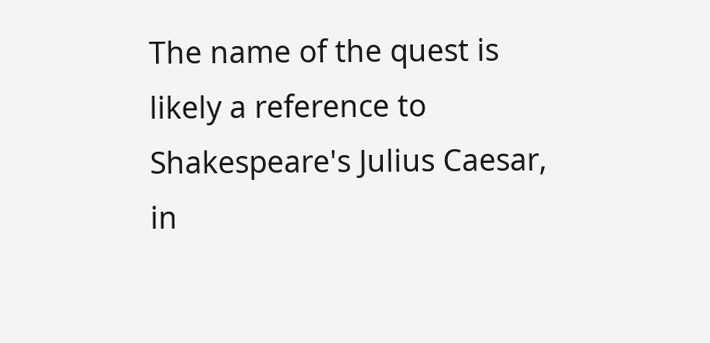The name of the quest is likely a reference to Shakespeare's Julius Caesar, in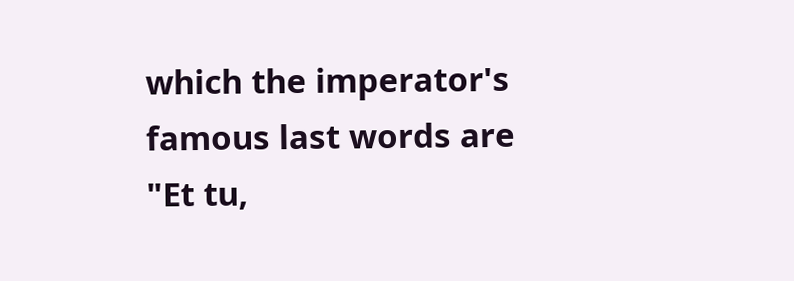which the imperator's famous last words are "Et tu,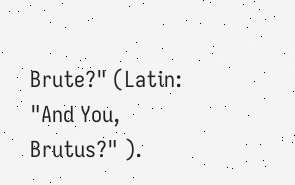Brute?" (Latin: "And You, Brutus?" ).